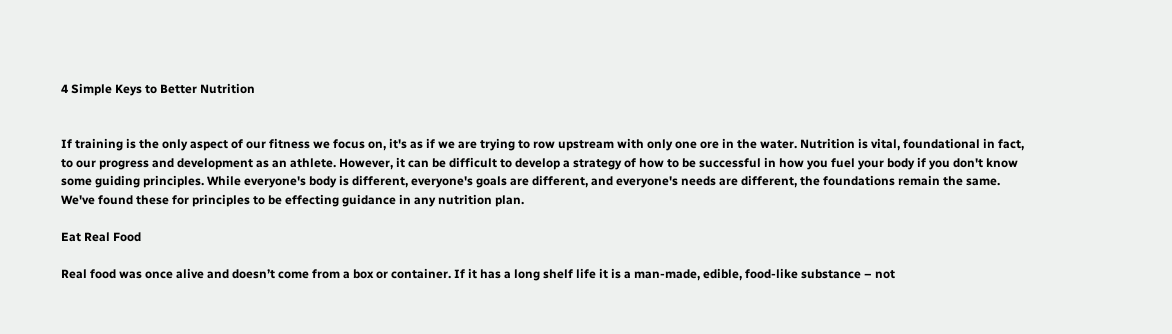4 Simple Keys to Better Nutrition


If training is the only aspect of our fitness we focus on, it's as if we are trying to row upstream with only one ore in the water. Nutrition is vital, foundational in fact, to our progress and development as an athlete. However, it can be difficult to develop a strategy of how to be successful in how you fuel your body if you don't know some guiding principles. While everyone's body is different, everyone's goals are different, and everyone's needs are different, the foundations remain the same. We've found these for principles to be effecting guidance in any nutrition plan.

Eat Real Food

Real food was once alive and doesn’t come from a box or container. If it has a long shelf life it is a man-made, edible, food-like substance – not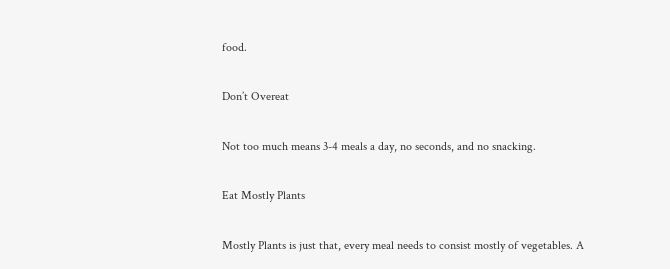food.

Don’t Overeat

Not too much means 3-4 meals a day, no seconds, and no snacking.

Eat Mostly Plants

Mostly Plants is just that, every meal needs to consist mostly of vegetables. A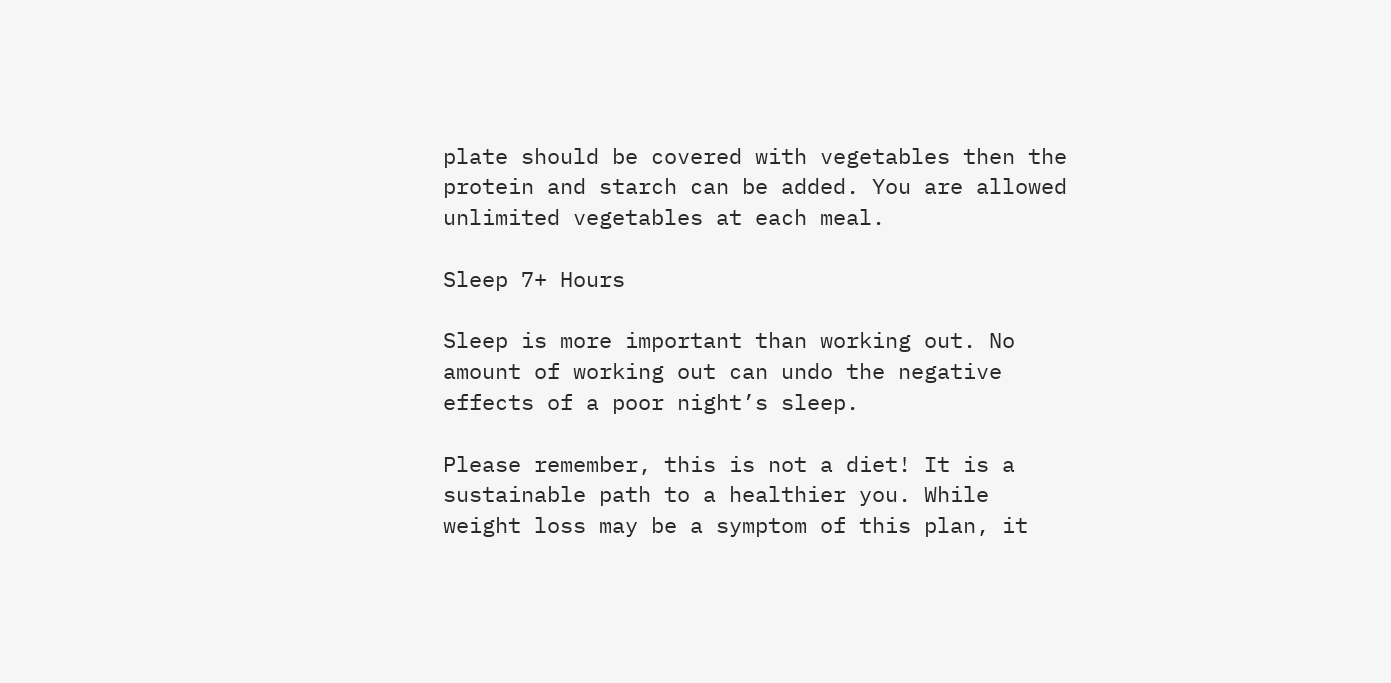plate should be covered with vegetables then the protein and starch can be added. You are allowed unlimited vegetables at each meal.

Sleep 7+ Hours

Sleep is more important than working out. No amount of working out can undo the negative effects of a poor night’s sleep.

Please remember, this is not a diet! It is a sustainable path to a healthier you. While weight loss may be a symptom of this plan, it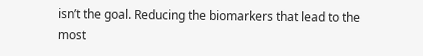isn’t the goal. Reducing the biomarkers that lead to the most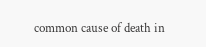common cause of death in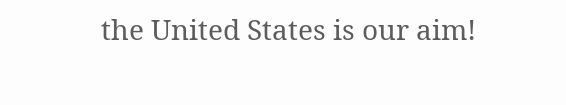the United States is our aim!